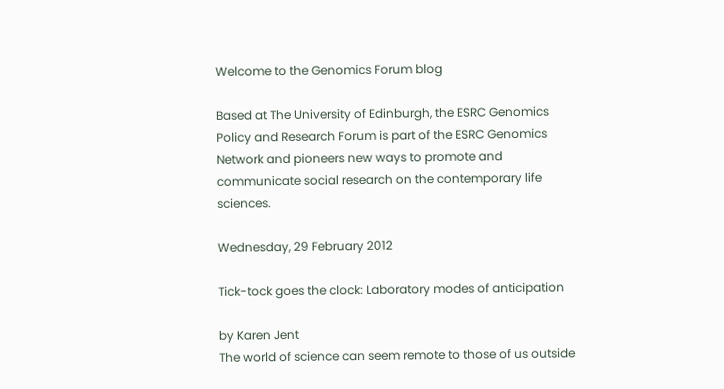Welcome to the Genomics Forum blog

Based at The University of Edinburgh, the ESRC Genomics Policy and Research Forum is part of the ESRC Genomics Network and pioneers new ways to promote and communicate social research on the contemporary life sciences.

Wednesday, 29 February 2012

Tick-tock goes the clock: Laboratory modes of anticipation

by Karen Jent
The world of science can seem remote to those of us outside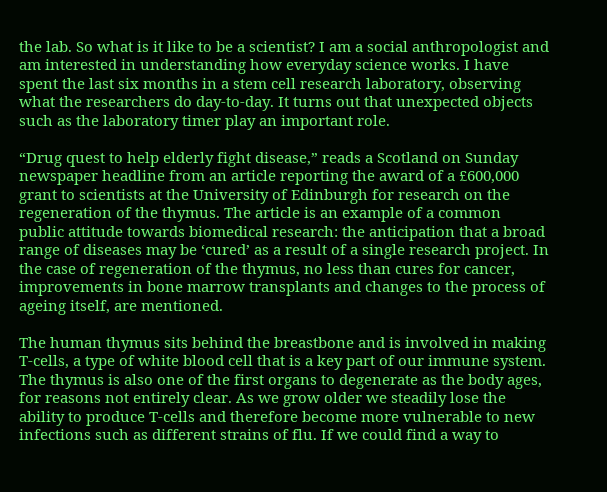the lab. So what is it like to be a scientist? I am a social anthropologist and am interested in understanding how everyday science works. I have spent the last six months in a stem cell research laboratory, observing what the researchers do day-to-day. It turns out that unexpected objects such as the laboratory timer play an important role.

“Drug quest to help elderly fight disease,” reads a Scotland on Sunday newspaper headline from an article reporting the award of a £600,000 grant to scientists at the University of Edinburgh for research on the regeneration of the thymus. The article is an example of a common public attitude towards biomedical research: the anticipation that a broad range of diseases may be ‘cured’ as a result of a single research project. In the case of regeneration of the thymus, no less than cures for cancer, improvements in bone marrow transplants and changes to the process of ageing itself, are mentioned.

The human thymus sits behind the breastbone and is involved in making T-cells, a type of white blood cell that is a key part of our immune system. The thymus is also one of the first organs to degenerate as the body ages, for reasons not entirely clear. As we grow older we steadily lose the ability to produce T-cells and therefore become more vulnerable to new infections such as different strains of flu. If we could find a way to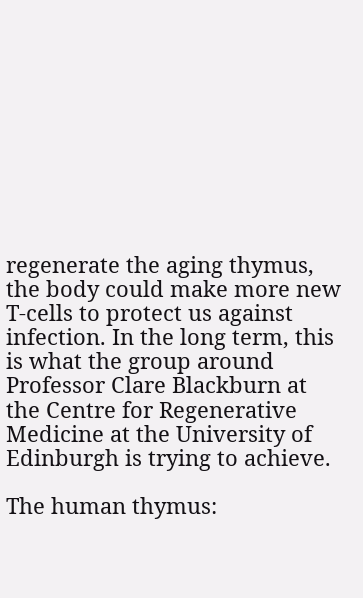regenerate the aging thymus, the body could make more new T-cells to protect us against infection. In the long term, this is what the group around Professor Clare Blackburn at the Centre for Regenerative Medicine at the University of Edinburgh is trying to achieve.

The human thymus: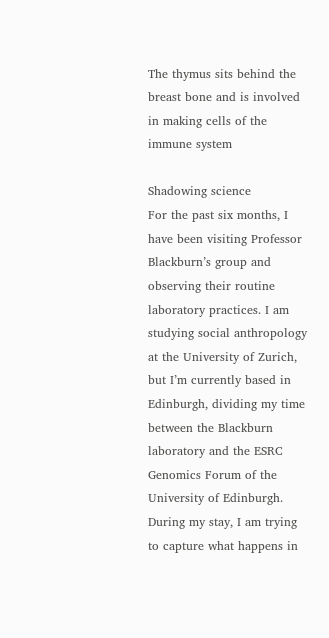The thymus sits behind the breast bone and is involved in making cells of the immune system

Shadowing science
For the past six months, I have been visiting Professor Blackburn’s group and observing their routine laboratory practices. I am studying social anthropology at the University of Zurich, but I’m currently based in Edinburgh, dividing my time between the Blackburn laboratory and the ESRC Genomics Forum of the University of Edinburgh. During my stay, I am trying to capture what happens in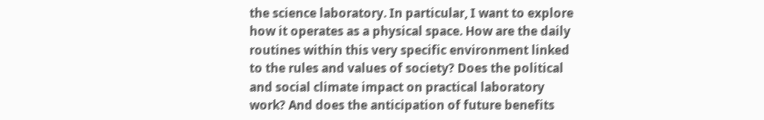the science laboratory. In particular, I want to explore how it operates as a physical space. How are the daily routines within this very specific environment linked to the rules and values of society? Does the political and social climate impact on practical laboratory work? And does the anticipation of future benefits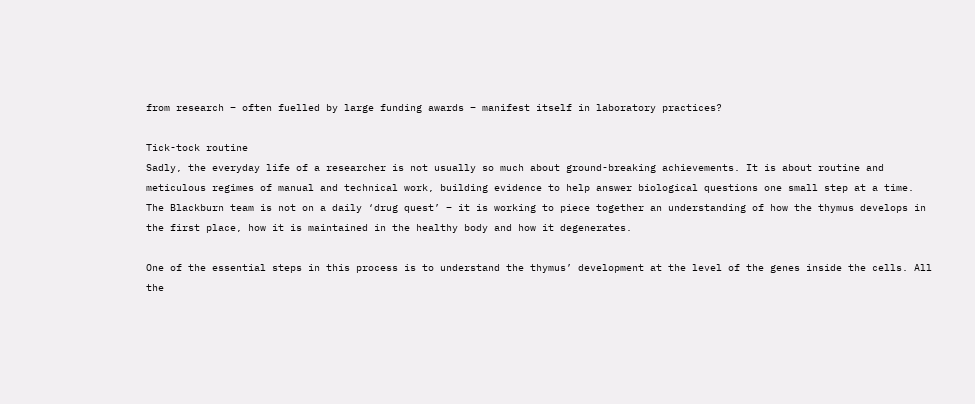from research – often fuelled by large funding awards – manifest itself in laboratory practices?

Tick-tock routine
Sadly, the everyday life of a researcher is not usually so much about ground-breaking achievements. It is about routine and meticulous regimes of manual and technical work, building evidence to help answer biological questions one small step at a time. The Blackburn team is not on a daily ‘drug quest’ – it is working to piece together an understanding of how the thymus develops in the first place, how it is maintained in the healthy body and how it degenerates.

One of the essential steps in this process is to understand the thymus’ development at the level of the genes inside the cells. All the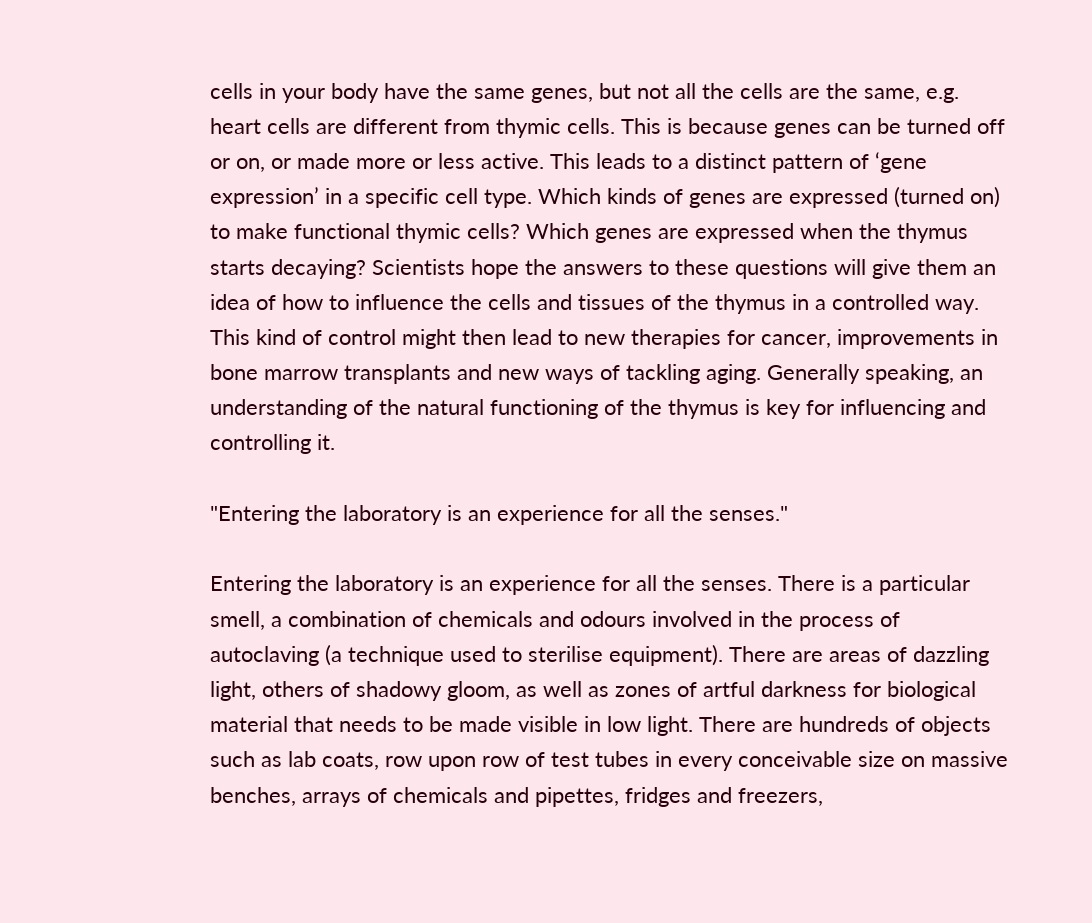cells in your body have the same genes, but not all the cells are the same, e.g. heart cells are different from thymic cells. This is because genes can be turned off or on, or made more or less active. This leads to a distinct pattern of ‘gene expression’ in a specific cell type. Which kinds of genes are expressed (turned on) to make functional thymic cells? Which genes are expressed when the thymus starts decaying? Scientists hope the answers to these questions will give them an idea of how to influence the cells and tissues of the thymus in a controlled way. This kind of control might then lead to new therapies for cancer, improvements in bone marrow transplants and new ways of tackling aging. Generally speaking, an understanding of the natural functioning of the thymus is key for influencing and controlling it.

"Entering the laboratory is an experience for all the senses."

Entering the laboratory is an experience for all the senses. There is a particular smell, a combination of chemicals and odours involved in the process of autoclaving (a technique used to sterilise equipment). There are areas of dazzling light, others of shadowy gloom, as well as zones of artful darkness for biological material that needs to be made visible in low light. There are hundreds of objects such as lab coats, row upon row of test tubes in every conceivable size on massive benches, arrays of chemicals and pipettes, fridges and freezers,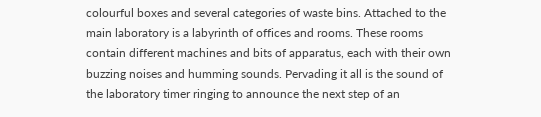colourful boxes and several categories of waste bins. Attached to the main laboratory is a labyrinth of offices and rooms. These rooms contain different machines and bits of apparatus, each with their own buzzing noises and humming sounds. Pervading it all is the sound of the laboratory timer ringing to announce the next step of an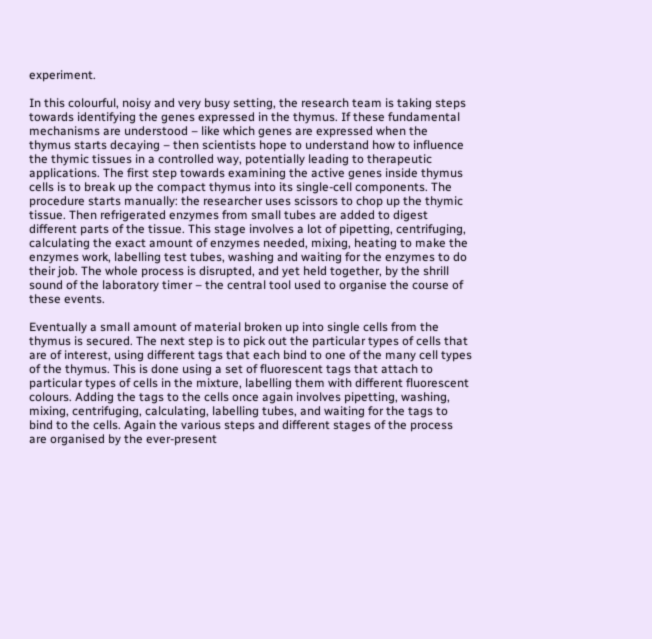experiment.

In this colourful, noisy and very busy setting, the research team is taking steps towards identifying the genes expressed in the thymus. If these fundamental mechanisms are understood – like which genes are expressed when the thymus starts decaying – then scientists hope to understand how to influence the thymic tissues in a controlled way, potentially leading to therapeutic applications. The first step towards examining the active genes inside thymus cells is to break up the compact thymus into its single-cell components. The procedure starts manually: the researcher uses scissors to chop up the thymic tissue. Then refrigerated enzymes from small tubes are added to digest different parts of the tissue. This stage involves a lot of pipetting, centrifuging, calculating the exact amount of enzymes needed, mixing, heating to make the enzymes work, labelling test tubes, washing and waiting for the enzymes to do their job. The whole process is disrupted, and yet held together, by the shrill sound of the laboratory timer – the central tool used to organise the course of these events.

Eventually a small amount of material broken up into single cells from the thymus is secured. The next step is to pick out the particular types of cells that are of interest, using different tags that each bind to one of the many cell types of the thymus. This is done using a set of fluorescent tags that attach to particular types of cells in the mixture, labelling them with different fluorescent colours. Adding the tags to the cells once again involves pipetting, washing, mixing, centrifuging, calculating, labelling tubes, and waiting for the tags to bind to the cells. Again the various steps and different stages of the process are organised by the ever-present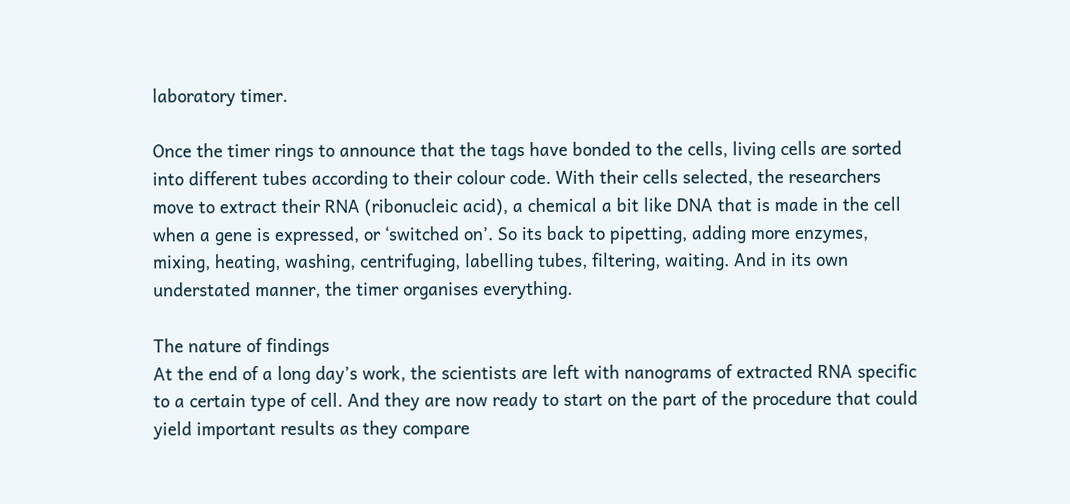laboratory timer.

Once the timer rings to announce that the tags have bonded to the cells, living cells are sorted into different tubes according to their colour code. With their cells selected, the researchers move to extract their RNA (ribonucleic acid), a chemical a bit like DNA that is made in the cell when a gene is expressed, or ‘switched on’. So its back to pipetting, adding more enzymes, mixing, heating, washing, centrifuging, labelling tubes, filtering, waiting. And in its own understated manner, the timer organises everything.

The nature of findings
At the end of a long day’s work, the scientists are left with nanograms of extracted RNA specific to a certain type of cell. And they are now ready to start on the part of the procedure that could yield important results as they compare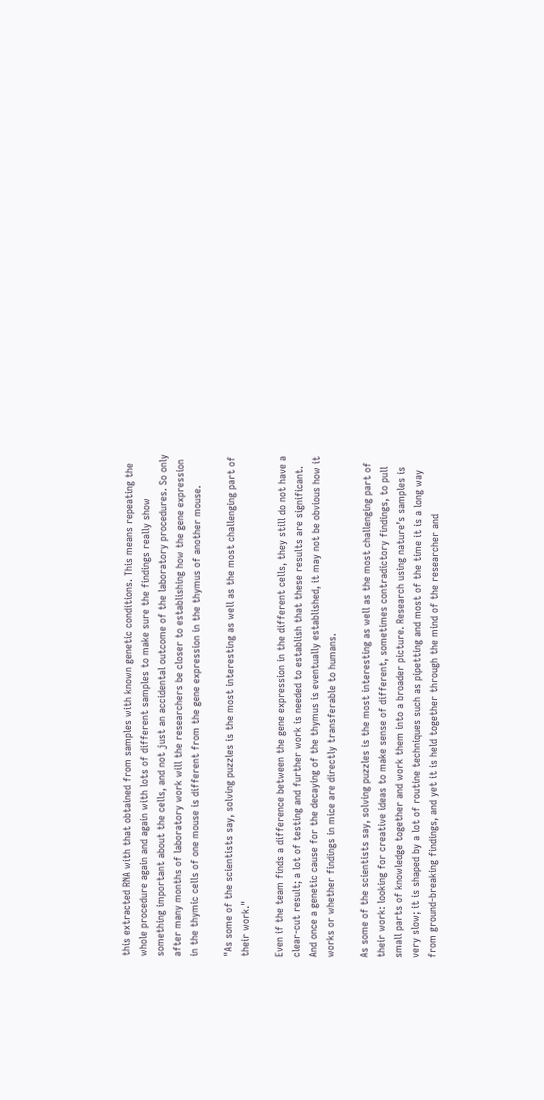this extracted RNA with that obtained from samples with known genetic conditions. This means repeating the whole procedure again and again with lots of different samples to make sure the findings really show something important about the cells, and not just an accidental outcome of the laboratory procedures. So only after many months of laboratory work will the researchers be closer to establishing how the gene expression in the thymic cells of one mouse is different from the gene expression in the thymus of another mouse.

"As some of the scientists say, solving puzzles is the most interesting as well as the most challenging part of their work."

Even if the team finds a difference between the gene expression in the different cells, they still do not have a clear-cut result; a lot of testing and further work is needed to establish that these results are significant. And once a genetic cause for the decaying of the thymus is eventually established, it may not be obvious how it works or whether findings in mice are directly transferable to humans.

As some of the scientists say, solving puzzles is the most interesting as well as the most challenging part of their work: looking for creative ideas to make sense of different, sometimes contradictory findings, to pull small parts of knowledge together and work them into a broader picture. Research using nature’s samples is very slow; it is shaped by a lot of routine techniques such as pipetting and most of the time it is a long way from ground-breaking findings, and yet it is held together through the mind of the researcher and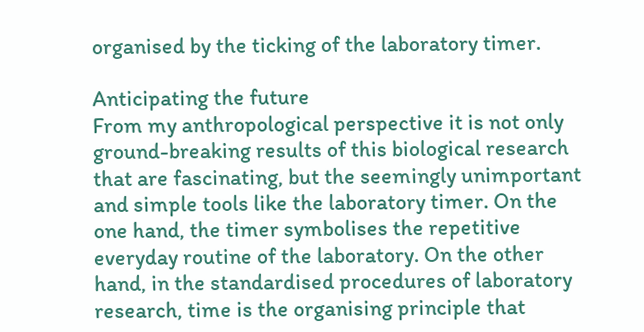organised by the ticking of the laboratory timer.

Anticipating the future
From my anthropological perspective it is not only ground-breaking results of this biological research that are fascinating, but the seemingly unimportant and simple tools like the laboratory timer. On the one hand, the timer symbolises the repetitive everyday routine of the laboratory. On the other hand, in the standardised procedures of laboratory research, time is the organising principle that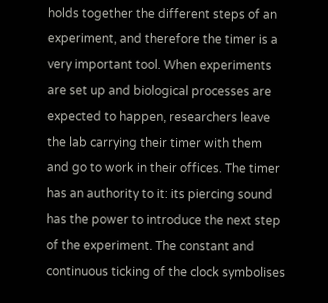holds together the different steps of an experiment, and therefore the timer is a very important tool. When experiments are set up and biological processes are expected to happen, researchers leave the lab carrying their timer with them and go to work in their offices. The timer has an authority to it: its piercing sound has the power to introduce the next step of the experiment. The constant and continuous ticking of the clock symbolises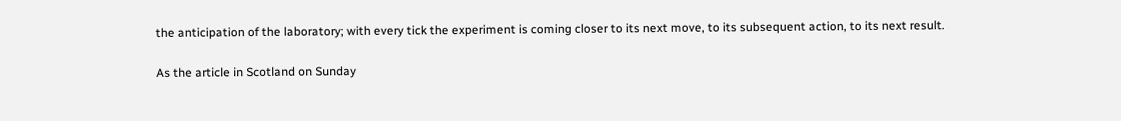the anticipation of the laboratory; with every tick the experiment is coming closer to its next move, to its subsequent action, to its next result.

As the article in Scotland on Sunday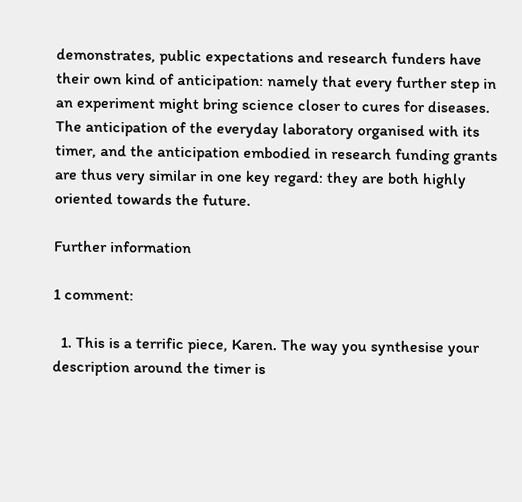demonstrates, public expectations and research funders have their own kind of anticipation: namely that every further step in an experiment might bring science closer to cures for diseases. The anticipation of the everyday laboratory organised with its timer, and the anticipation embodied in research funding grants are thus very similar in one key regard: they are both highly oriented towards the future.

Further information

1 comment:

  1. This is a terrific piece, Karen. The way you synthesise your description around the timer is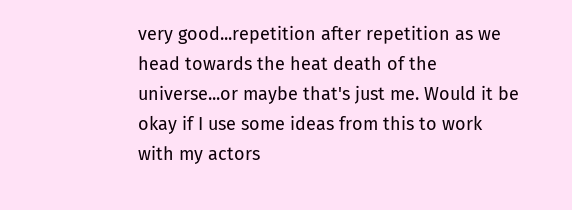very good...repetition after repetition as we head towards the heat death of the universe...or maybe that's just me. Would it be okay if I use some ideas from this to work with my actors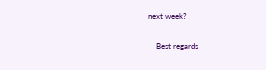next week?

    Best regards